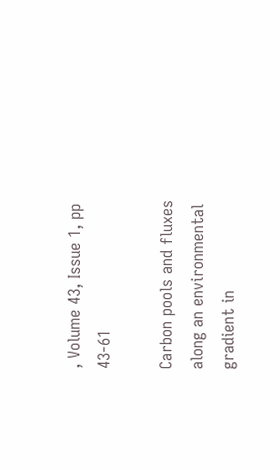, Volume 43, Issue 1, pp 43-61

Carbon pools and fluxes along an environmental gradient in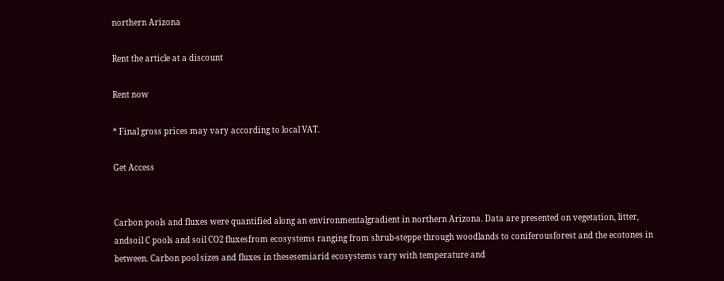northern Arizona

Rent the article at a discount

Rent now

* Final gross prices may vary according to local VAT.

Get Access


Carbon pools and fluxes were quantified along an environmentalgradient in northern Arizona. Data are presented on vegetation, litter, andsoil C pools and soil CO2 fluxesfrom ecosystems ranging from shrub-steppe through woodlands to coniferousforest and the ecotones in between. Carbon pool sizes and fluxes in thesesemiarid ecosystems vary with temperature and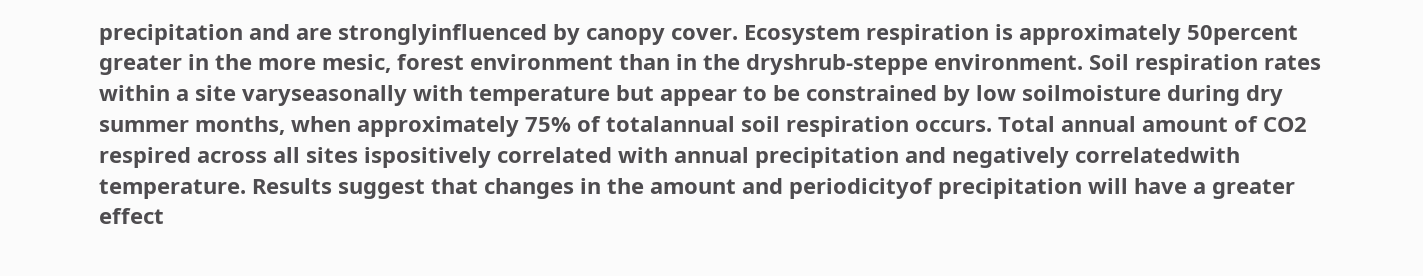precipitation and are stronglyinfluenced by canopy cover. Ecosystem respiration is approximately 50percent greater in the more mesic, forest environment than in the dryshrub-steppe environment. Soil respiration rates within a site varyseasonally with temperature but appear to be constrained by low soilmoisture during dry summer months, when approximately 75% of totalannual soil respiration occurs. Total annual amount of CO2 respired across all sites ispositively correlated with annual precipitation and negatively correlatedwith temperature. Results suggest that changes in the amount and periodicityof precipitation will have a greater effect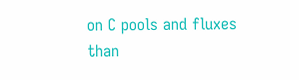on C pools and fluxes than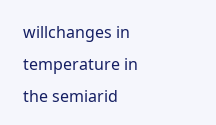willchanges in temperature in the semiarid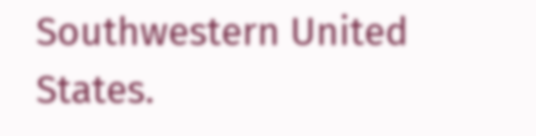Southwestern United States.